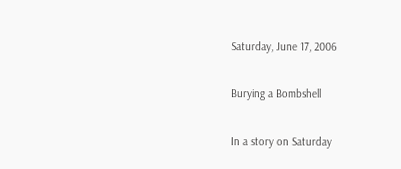Saturday, June 17, 2006

Burying a Bombshell

In a story on Saturday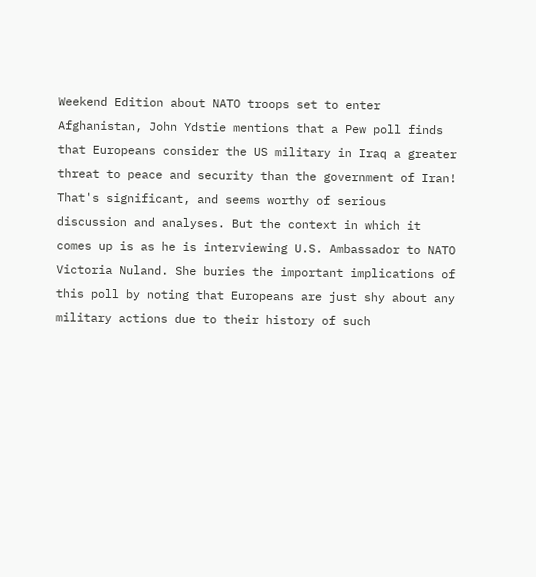Weekend Edition about NATO troops set to enter Afghanistan, John Ydstie mentions that a Pew poll finds that Europeans consider the US military in Iraq a greater threat to peace and security than the government of Iran! That's significant, and seems worthy of serious discussion and analyses. But the context in which it comes up is as he is interviewing U.S. Ambassador to NATO Victoria Nuland. She buries the important implications of this poll by noting that Europeans are just shy about any military actions due to their history of such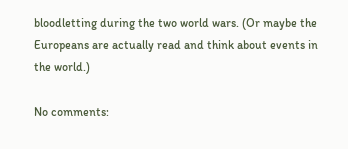bloodletting during the two world wars. (Or maybe the Europeans are actually read and think about events in the world.)

No comments: